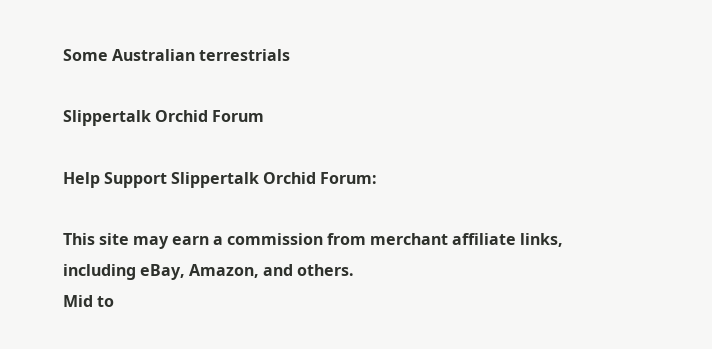Some Australian terrestrials

Slippertalk Orchid Forum

Help Support Slippertalk Orchid Forum:

This site may earn a commission from merchant affiliate links, including eBay, Amazon, and others.
Mid to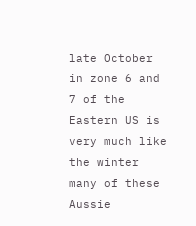late October in zone 6 and 7 of the Eastern US is very much like the winter many of these Aussie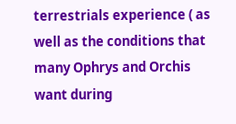terrestrials experience ( as well as the conditions that many Ophrys and Orchis want during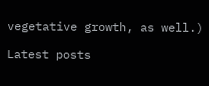vegetative growth, as well.)

Latest posts